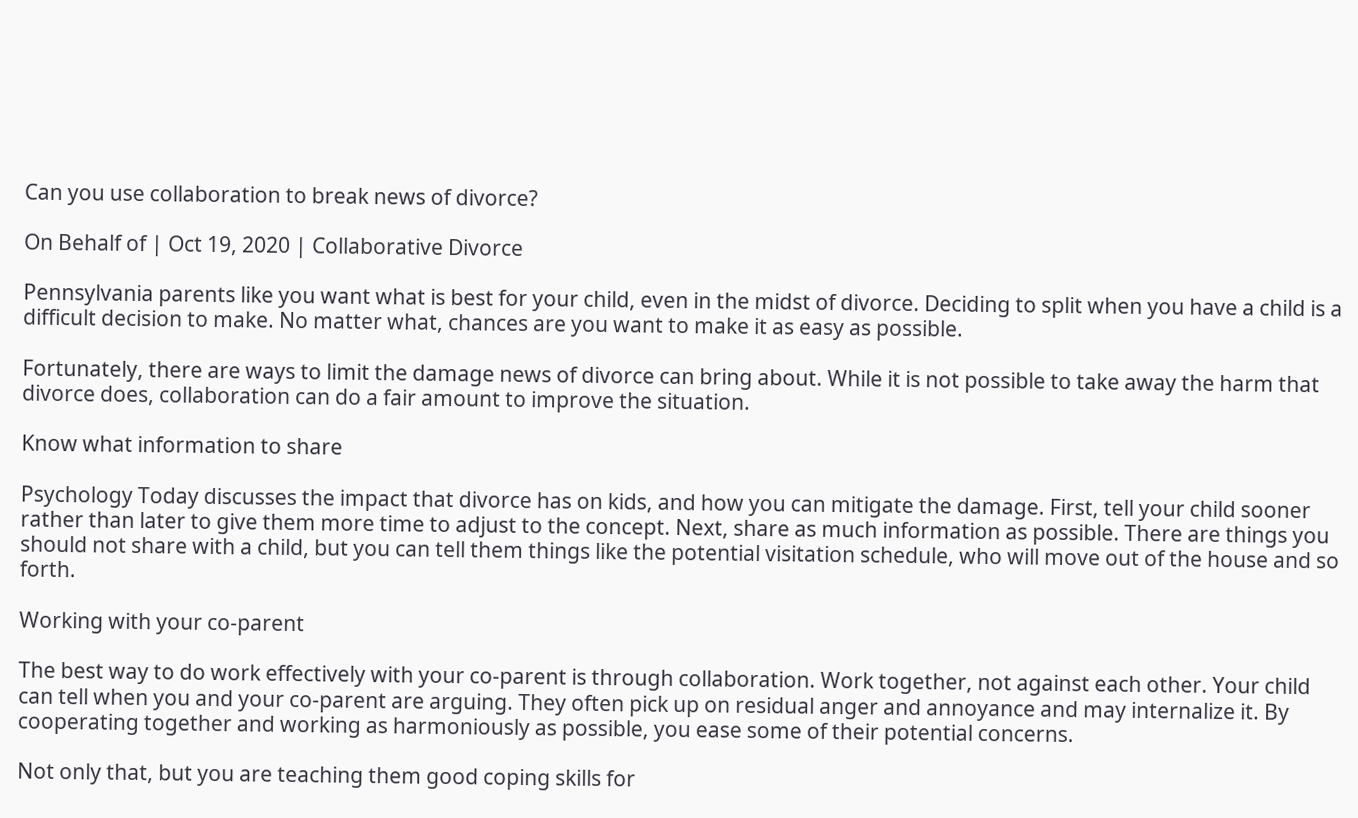Can you use collaboration to break news of divorce?

On Behalf of | Oct 19, 2020 | Collaborative Divorce

Pennsylvania parents like you want what is best for your child, even in the midst of divorce. Deciding to split when you have a child is a difficult decision to make. No matter what, chances are you want to make it as easy as possible.

Fortunately, there are ways to limit the damage news of divorce can bring about. While it is not possible to take away the harm that divorce does, collaboration can do a fair amount to improve the situation.

Know what information to share

Psychology Today discusses the impact that divorce has on kids, and how you can mitigate the damage. First, tell your child sooner rather than later to give them more time to adjust to the concept. Next, share as much information as possible. There are things you should not share with a child, but you can tell them things like the potential visitation schedule, who will move out of the house and so forth.

Working with your co-parent

The best way to do work effectively with your co-parent is through collaboration. Work together, not against each other. Your child can tell when you and your co-parent are arguing. They often pick up on residual anger and annoyance and may internalize it. By cooperating together and working as harmoniously as possible, you ease some of their potential concerns.

Not only that, but you are teaching them good coping skills for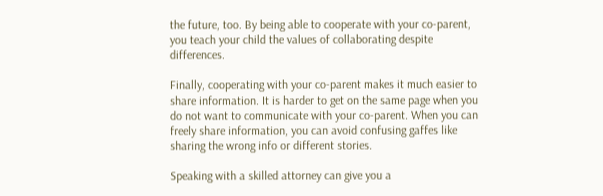the future, too. By being able to cooperate with your co-parent, you teach your child the values of collaborating despite differences.

Finally, cooperating with your co-parent makes it much easier to share information. It is harder to get on the same page when you do not want to communicate with your co-parent. When you can freely share information, you can avoid confusing gaffes like sharing the wrong info or different stories.

Speaking with a skilled attorney can give you a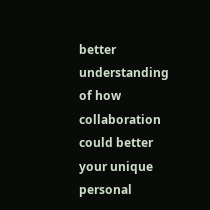better understanding of how collaboration could better your unique personal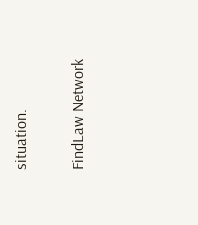situation.

FindLaw Network